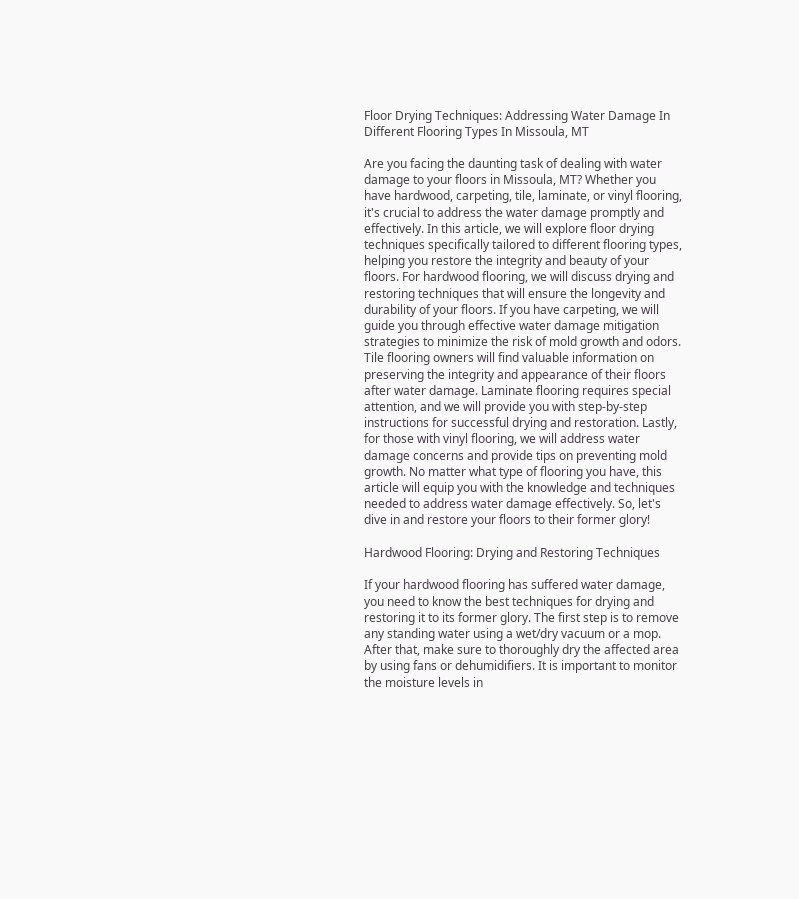Floor Drying Techniques: Addressing Water Damage In Different Flooring Types In Missoula, MT

Are you facing the daunting task of dealing with water damage to your floors in Missoula, MT? Whether you have hardwood, carpeting, tile, laminate, or vinyl flooring, it's crucial to address the water damage promptly and effectively. In this article, we will explore floor drying techniques specifically tailored to different flooring types, helping you restore the integrity and beauty of your floors. For hardwood flooring, we will discuss drying and restoring techniques that will ensure the longevity and durability of your floors. If you have carpeting, we will guide you through effective water damage mitigation strategies to minimize the risk of mold growth and odors. Tile flooring owners will find valuable information on preserving the integrity and appearance of their floors after water damage. Laminate flooring requires special attention, and we will provide you with step-by-step instructions for successful drying and restoration. Lastly, for those with vinyl flooring, we will address water damage concerns and provide tips on preventing mold growth. No matter what type of flooring you have, this article will equip you with the knowledge and techniques needed to address water damage effectively. So, let's dive in and restore your floors to their former glory!

Hardwood Flooring: Drying and Restoring Techniques

If your hardwood flooring has suffered water damage, you need to know the best techniques for drying and restoring it to its former glory. The first step is to remove any standing water using a wet/dry vacuum or a mop. After that, make sure to thoroughly dry the affected area by using fans or dehumidifiers. It is important to monitor the moisture levels in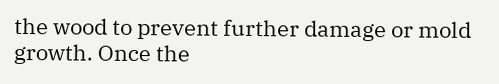the wood to prevent further damage or mold growth. Once the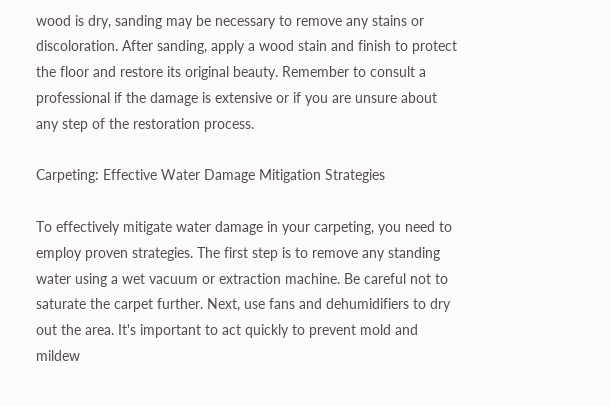wood is dry, sanding may be necessary to remove any stains or discoloration. After sanding, apply a wood stain and finish to protect the floor and restore its original beauty. Remember to consult a professional if the damage is extensive or if you are unsure about any step of the restoration process.

Carpeting: Effective Water Damage Mitigation Strategies

To effectively mitigate water damage in your carpeting, you need to employ proven strategies. The first step is to remove any standing water using a wet vacuum or extraction machine. Be careful not to saturate the carpet further. Next, use fans and dehumidifiers to dry out the area. It's important to act quickly to prevent mold and mildew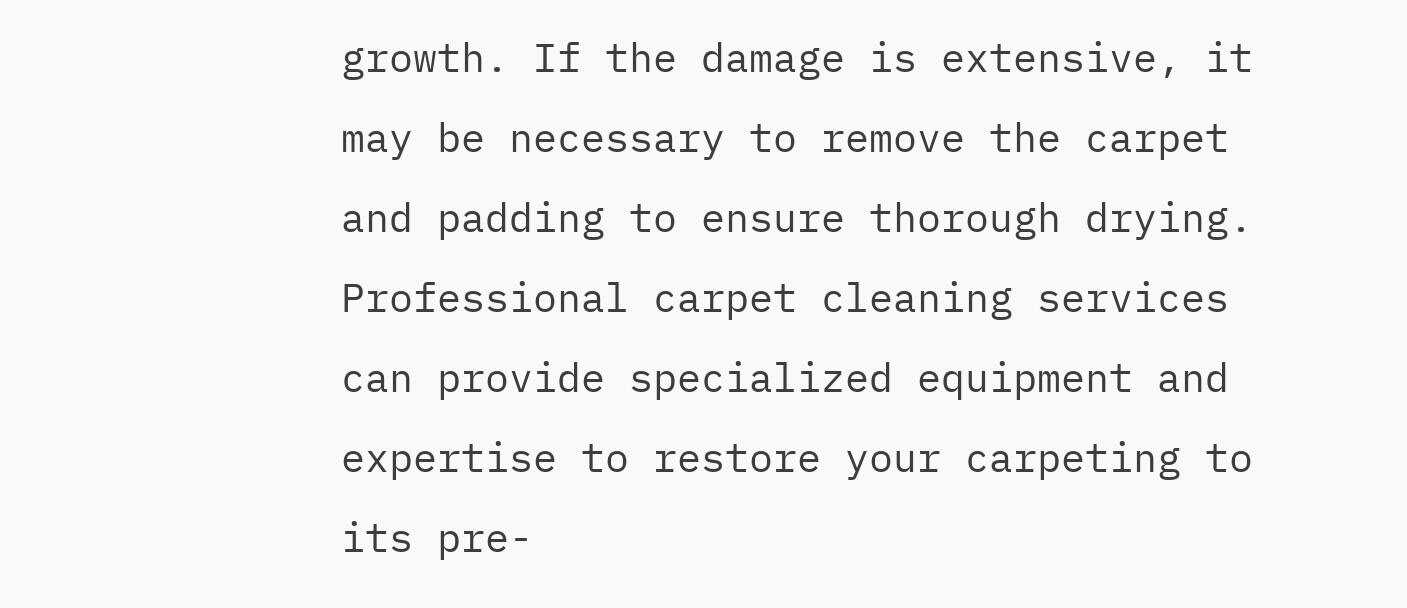growth. If the damage is extensive, it may be necessary to remove the carpet and padding to ensure thorough drying. Professional carpet cleaning services can provide specialized equipment and expertise to restore your carpeting to its pre-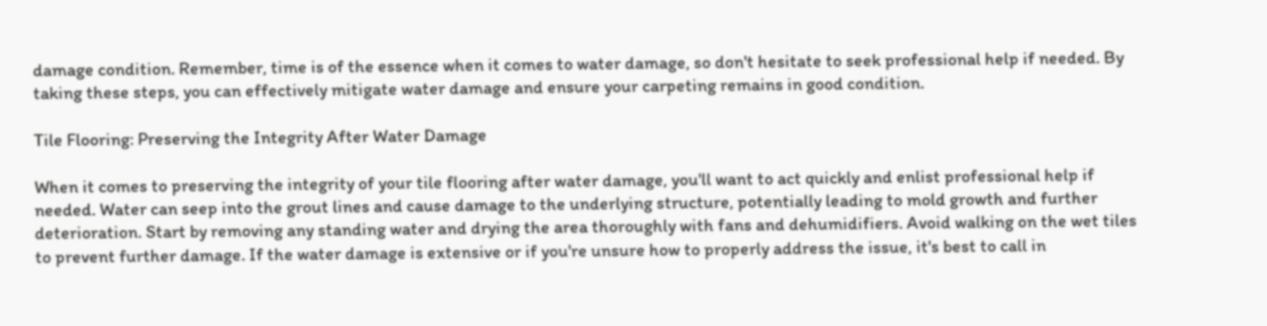damage condition. Remember, time is of the essence when it comes to water damage, so don't hesitate to seek professional help if needed. By taking these steps, you can effectively mitigate water damage and ensure your carpeting remains in good condition.

Tile Flooring: Preserving the Integrity After Water Damage

When it comes to preserving the integrity of your tile flooring after water damage, you'll want to act quickly and enlist professional help if needed. Water can seep into the grout lines and cause damage to the underlying structure, potentially leading to mold growth and further deterioration. Start by removing any standing water and drying the area thoroughly with fans and dehumidifiers. Avoid walking on the wet tiles to prevent further damage. If the water damage is extensive or if you're unsure how to properly address the issue, it's best to call in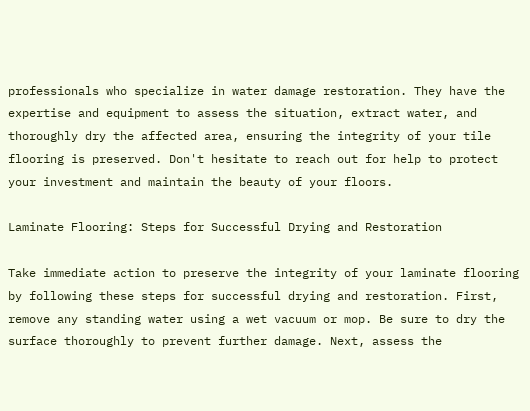professionals who specialize in water damage restoration. They have the expertise and equipment to assess the situation, extract water, and thoroughly dry the affected area, ensuring the integrity of your tile flooring is preserved. Don't hesitate to reach out for help to protect your investment and maintain the beauty of your floors.

Laminate Flooring: Steps for Successful Drying and Restoration

Take immediate action to preserve the integrity of your laminate flooring by following these steps for successful drying and restoration. First, remove any standing water using a wet vacuum or mop. Be sure to dry the surface thoroughly to prevent further damage. Next, assess the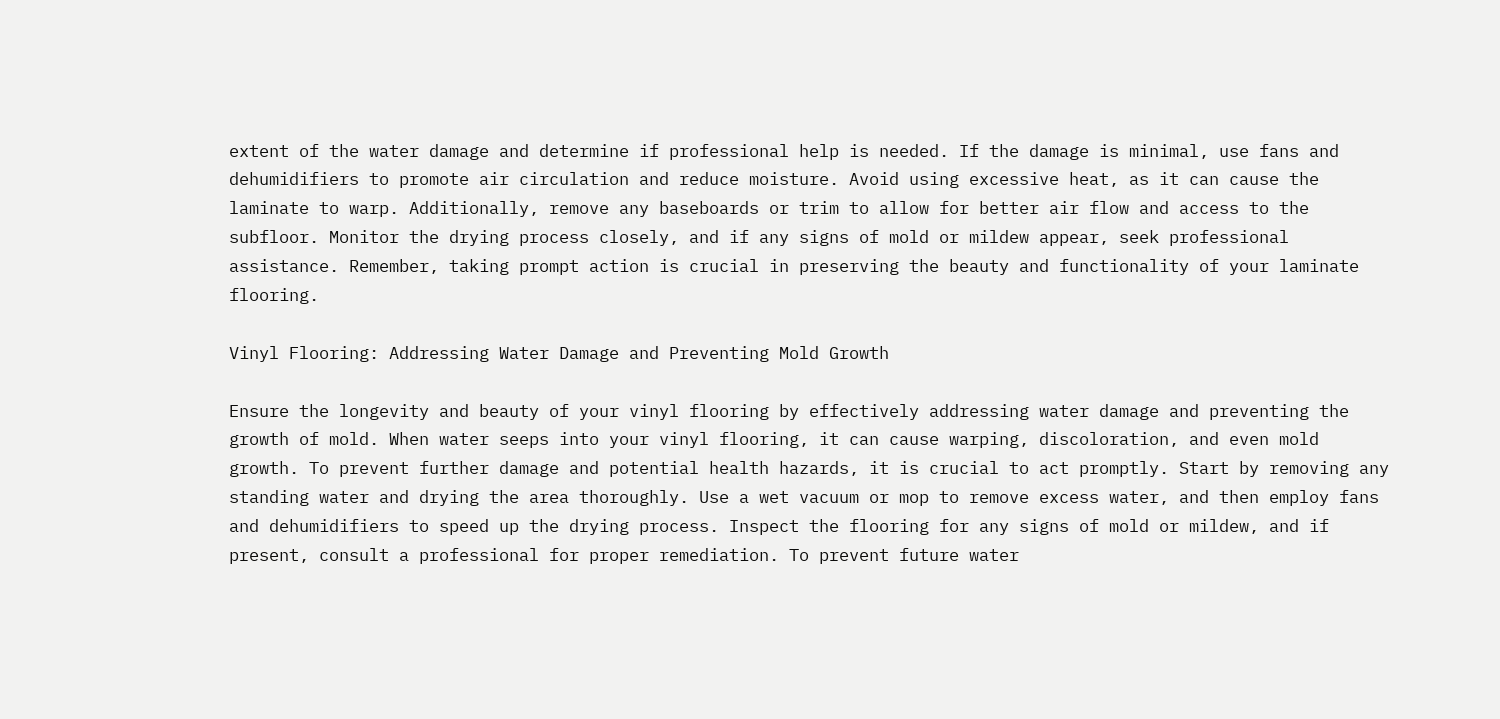extent of the water damage and determine if professional help is needed. If the damage is minimal, use fans and dehumidifiers to promote air circulation and reduce moisture. Avoid using excessive heat, as it can cause the laminate to warp. Additionally, remove any baseboards or trim to allow for better air flow and access to the subfloor. Monitor the drying process closely, and if any signs of mold or mildew appear, seek professional assistance. Remember, taking prompt action is crucial in preserving the beauty and functionality of your laminate flooring.

Vinyl Flooring: Addressing Water Damage and Preventing Mold Growth

Ensure the longevity and beauty of your vinyl flooring by effectively addressing water damage and preventing the growth of mold. When water seeps into your vinyl flooring, it can cause warping, discoloration, and even mold growth. To prevent further damage and potential health hazards, it is crucial to act promptly. Start by removing any standing water and drying the area thoroughly. Use a wet vacuum or mop to remove excess water, and then employ fans and dehumidifiers to speed up the drying process. Inspect the flooring for any signs of mold or mildew, and if present, consult a professional for proper remediation. To prevent future water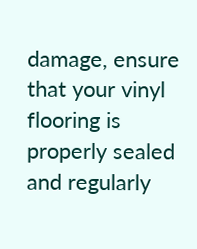damage, ensure that your vinyl flooring is properly sealed and regularly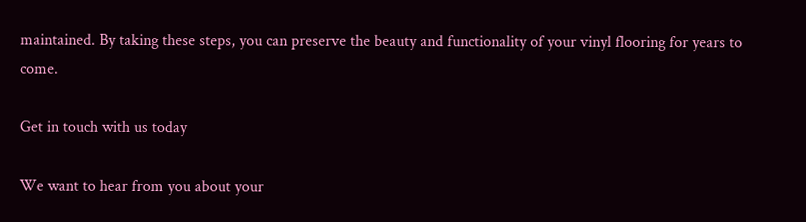maintained. By taking these steps, you can preserve the beauty and functionality of your vinyl flooring for years to come.

Get in touch with us today

We want to hear from you about your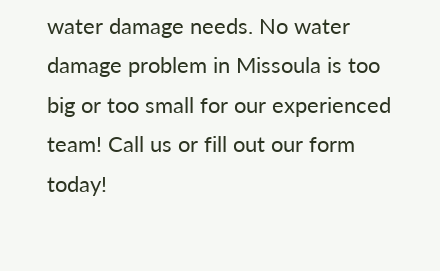water damage needs. No water damage problem in Missoula is too big or too small for our experienced team! Call us or fill out our form today!